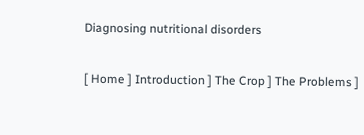Diagnosing nutritional disorders

[ Home ] Introduction ] The Crop ] The Problems ]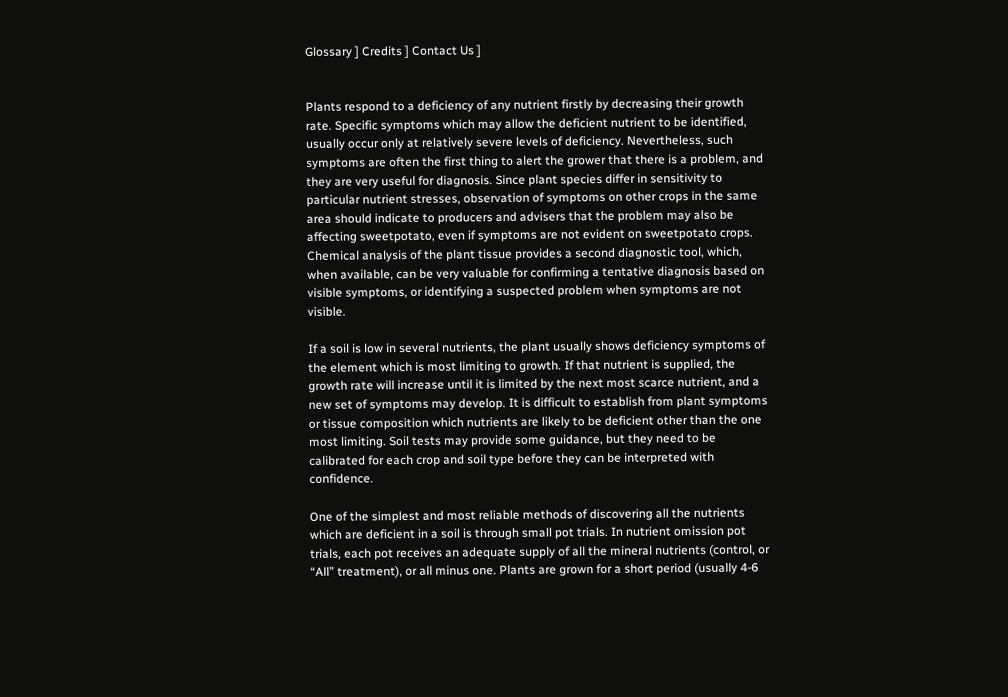Glossary ] Credits ] Contact Us ]


Plants respond to a deficiency of any nutrient firstly by decreasing their growth rate. Specific symptoms which may allow the deficient nutrient to be identified, usually occur only at relatively severe levels of deficiency. Nevertheless, such symptoms are often the first thing to alert the grower that there is a problem, and they are very useful for diagnosis. Since plant species differ in sensitivity to particular nutrient stresses, observation of symptoms on other crops in the same area should indicate to producers and advisers that the problem may also be affecting sweetpotato, even if symptoms are not evident on sweetpotato crops. Chemical analysis of the plant tissue provides a second diagnostic tool, which, when available, can be very valuable for confirming a tentative diagnosis based on visible symptoms, or identifying a suspected problem when symptoms are not visible.

If a soil is low in several nutrients, the plant usually shows deficiency symptoms of the element which is most limiting to growth. If that nutrient is supplied, the growth rate will increase until it is limited by the next most scarce nutrient, and a new set of symptoms may develop. It is difficult to establish from plant symptoms or tissue composition which nutrients are likely to be deficient other than the one most limiting. Soil tests may provide some guidance, but they need to be calibrated for each crop and soil type before they can be interpreted with confidence.

One of the simplest and most reliable methods of discovering all the nutrients which are deficient in a soil is through small pot trials. In nutrient omission pot trials, each pot receives an adequate supply of all the mineral nutrients (control, or “All” treatment), or all minus one. Plants are grown for a short period (usually 4-6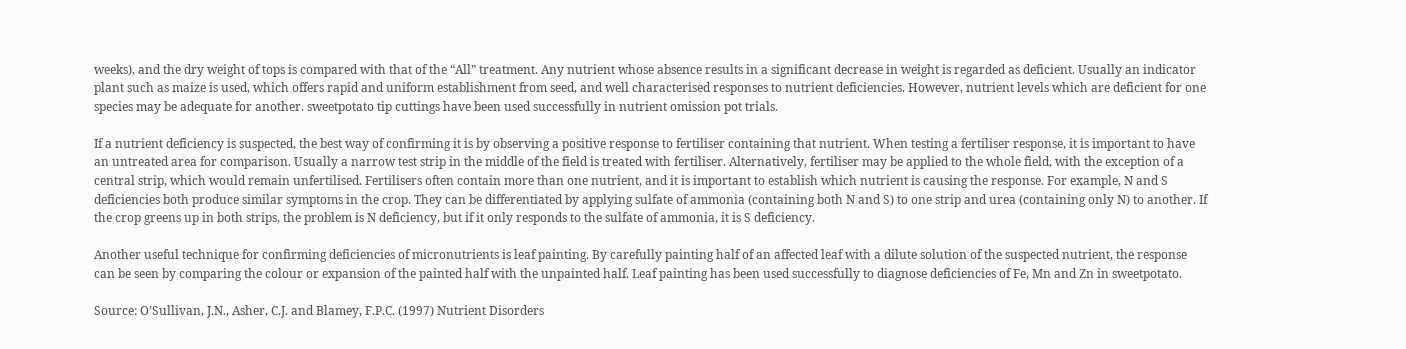weeks), and the dry weight of tops is compared with that of the “All” treatment. Any nutrient whose absence results in a significant decrease in weight is regarded as deficient. Usually an indicator plant such as maize is used, which offers rapid and uniform establishment from seed, and well characterised responses to nutrient deficiencies. However, nutrient levels which are deficient for one species may be adequate for another. sweetpotato tip cuttings have been used successfully in nutrient omission pot trials.

If a nutrient deficiency is suspected, the best way of confirming it is by observing a positive response to fertiliser containing that nutrient. When testing a fertiliser response, it is important to have an untreated area for comparison. Usually a narrow test strip in the middle of the field is treated with fertiliser. Alternatively, fertiliser may be applied to the whole field, with the exception of a central strip, which would remain unfertilised. Fertilisers often contain more than one nutrient, and it is important to establish which nutrient is causing the response. For example, N and S deficiencies both produce similar symptoms in the crop. They can be differentiated by applying sulfate of ammonia (containing both N and S) to one strip and urea (containing only N) to another. If the crop greens up in both strips, the problem is N deficiency, but if it only responds to the sulfate of ammonia, it is S deficiency.

Another useful technique for confirming deficiencies of micronutrients is leaf painting. By carefully painting half of an affected leaf with a dilute solution of the suspected nutrient, the response can be seen by comparing the colour or expansion of the painted half with the unpainted half. Leaf painting has been used successfully to diagnose deficiencies of Fe, Mn and Zn in sweetpotato.

Source: O’Sullivan, J.N., Asher, C.J. and Blamey, F.P.C. (1997) Nutrient Disorders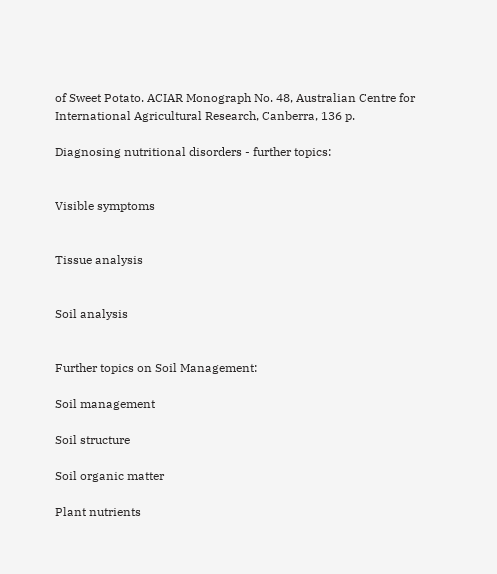of Sweet Potato. ACIAR Monograph No. 48, Australian Centre for International Agricultural Research, Canberra, 136 p.

Diagnosing nutritional disorders - further topics:


Visible symptoms


Tissue analysis


Soil analysis


Further topics on Soil Management:

Soil management

Soil structure

Soil organic matter

Plant nutrients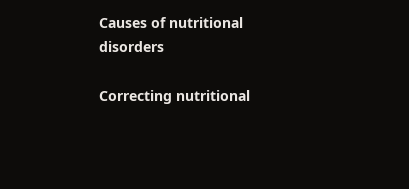Causes of nutritional disorders

Correcting nutritional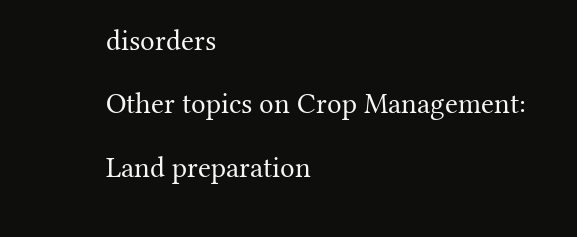disorders

Other topics on Crop Management:

Land preparation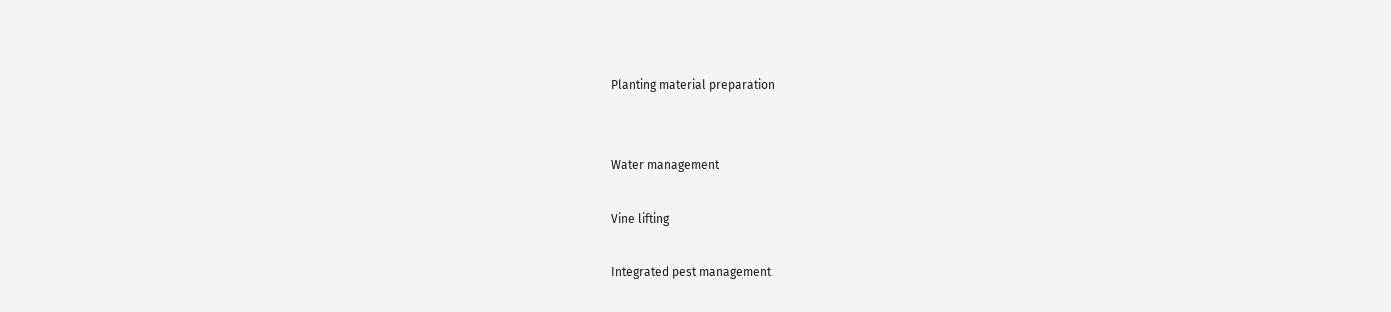Planting material preparation


Water management

Vine lifting

Integrated pest management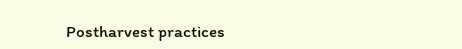Postharvest practices